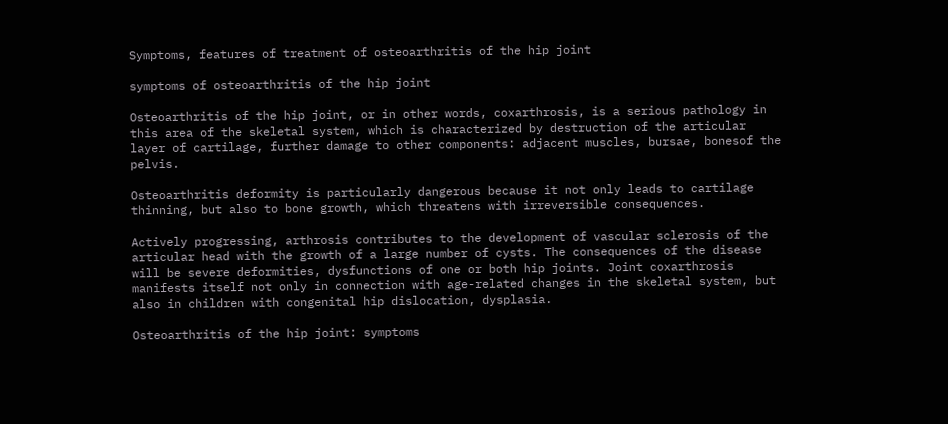Symptoms, features of treatment of osteoarthritis of the hip joint

symptoms of osteoarthritis of the hip joint

Osteoarthritis of the hip joint, or in other words, coxarthrosis, is a serious pathology in this area of the skeletal system, which is characterized by destruction of the articular layer of cartilage, further damage to other components: adjacent muscles, bursae, bonesof the pelvis.

Osteoarthritis deformity is particularly dangerous because it not only leads to cartilage thinning, but also to bone growth, which threatens with irreversible consequences.

Actively progressing, arthrosis contributes to the development of vascular sclerosis of the articular head with the growth of a large number of cysts. The consequences of the disease will be severe deformities, dysfunctions of one or both hip joints. Joint coxarthrosis manifests itself not only in connection with age-related changes in the skeletal system, but also in children with congenital hip dislocation, dysplasia.

Osteoarthritis of the hip joint: symptoms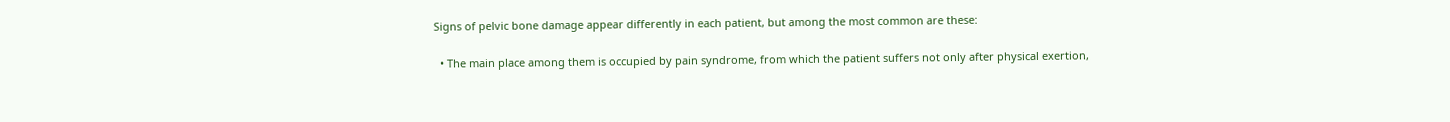Signs of pelvic bone damage appear differently in each patient, but among the most common are these:

  • The main place among them is occupied by pain syndrome, from which the patient suffers not only after physical exertion,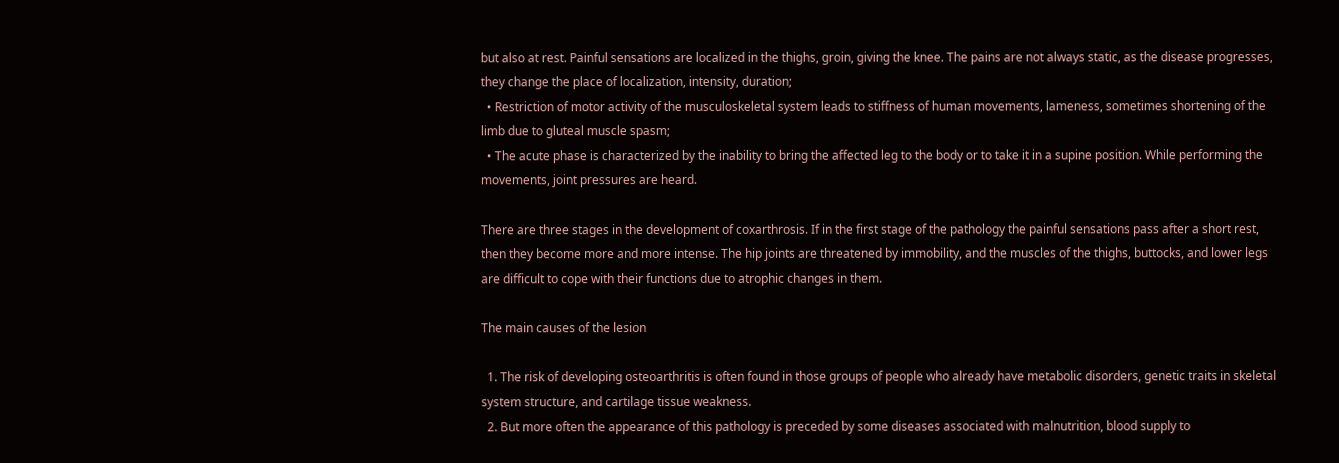but also at rest. Painful sensations are localized in the thighs, groin, giving the knee. The pains are not always static, as the disease progresses, they change the place of localization, intensity, duration;
  • Restriction of motor activity of the musculoskeletal system leads to stiffness of human movements, lameness, sometimes shortening of the limb due to gluteal muscle spasm;
  • The acute phase is characterized by the inability to bring the affected leg to the body or to take it in a supine position. While performing the movements, joint pressures are heard.

There are three stages in the development of coxarthrosis. If in the first stage of the pathology the painful sensations pass after a short rest, then they become more and more intense. The hip joints are threatened by immobility, and the muscles of the thighs, buttocks, and lower legs are difficult to cope with their functions due to atrophic changes in them.

The main causes of the lesion

  1. The risk of developing osteoarthritis is often found in those groups of people who already have metabolic disorders, genetic traits in skeletal system structure, and cartilage tissue weakness.
  2. But more often the appearance of this pathology is preceded by some diseases associated with malnutrition, blood supply to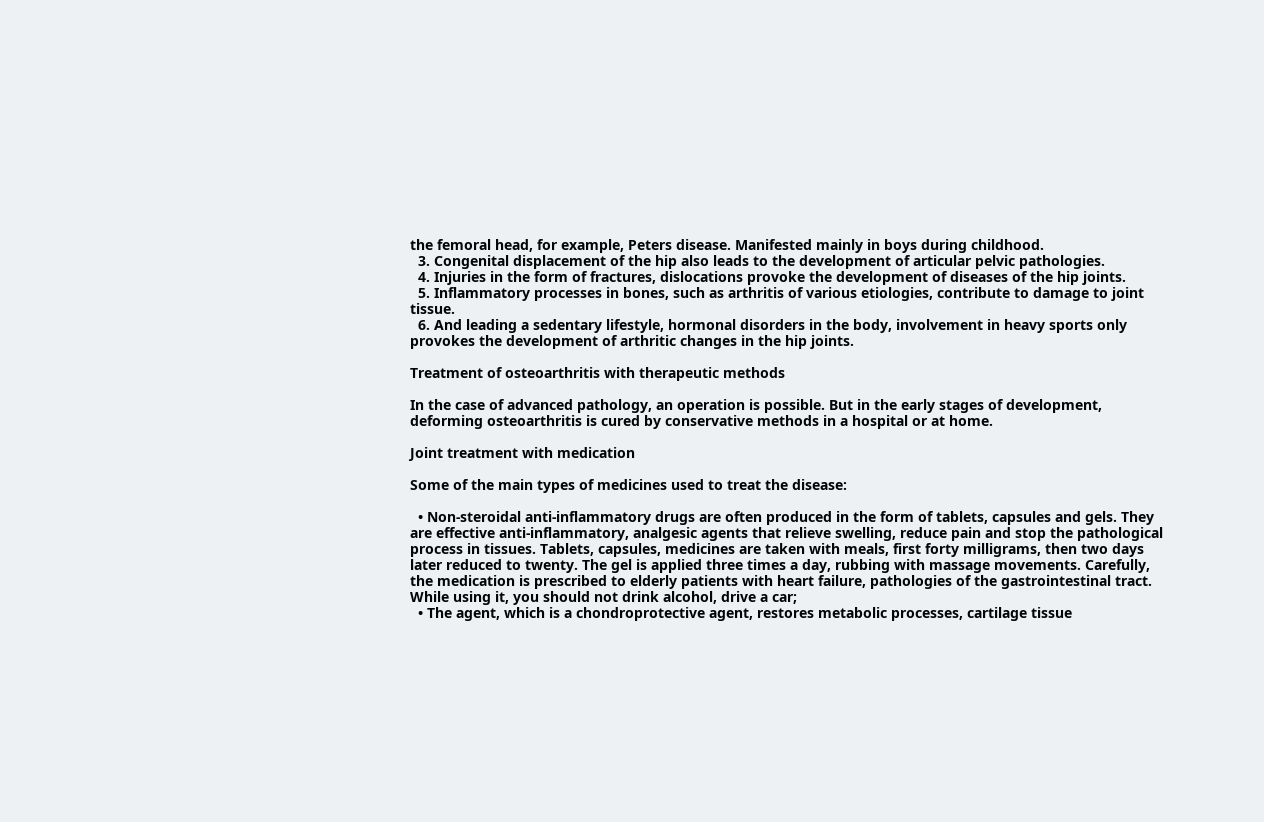the femoral head, for example, Peters disease. Manifested mainly in boys during childhood.
  3. Congenital displacement of the hip also leads to the development of articular pelvic pathologies.
  4. Injuries in the form of fractures, dislocations provoke the development of diseases of the hip joints.
  5. Inflammatory processes in bones, such as arthritis of various etiologies, contribute to damage to joint tissue.
  6. And leading a sedentary lifestyle, hormonal disorders in the body, involvement in heavy sports only provokes the development of arthritic changes in the hip joints.

Treatment of osteoarthritis with therapeutic methods

In the case of advanced pathology, an operation is possible. But in the early stages of development, deforming osteoarthritis is cured by conservative methods in a hospital or at home.

Joint treatment with medication

Some of the main types of medicines used to treat the disease:

  • Non-steroidal anti-inflammatory drugs are often produced in the form of tablets, capsules and gels. They are effective anti-inflammatory, analgesic agents that relieve swelling, reduce pain and stop the pathological process in tissues. Tablets, capsules, medicines are taken with meals, first forty milligrams, then two days later reduced to twenty. The gel is applied three times a day, rubbing with massage movements. Carefully, the medication is prescribed to elderly patients with heart failure, pathologies of the gastrointestinal tract. While using it, you should not drink alcohol, drive a car;
  • The agent, which is a chondroprotective agent, restores metabolic processes, cartilage tissue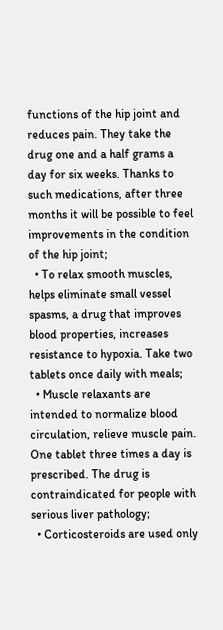functions of the hip joint and reduces pain. They take the drug one and a half grams a day for six weeks. Thanks to such medications, after three months it will be possible to feel improvements in the condition of the hip joint;
  • To relax smooth muscles, helps eliminate small vessel spasms, a drug that improves blood properties, increases resistance to hypoxia. Take two tablets once daily with meals;
  • Muscle relaxants are intended to normalize blood circulation, relieve muscle pain. One tablet three times a day is prescribed. The drug is contraindicated for people with serious liver pathology;
  • Corticosteroids are used only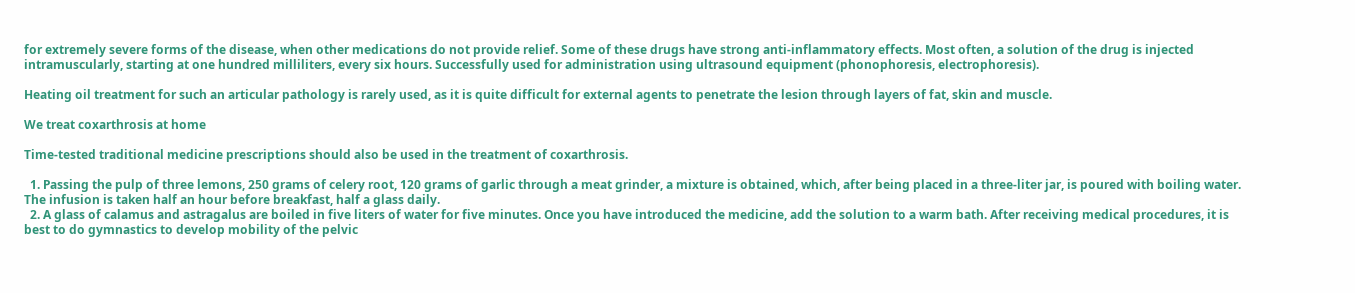for extremely severe forms of the disease, when other medications do not provide relief. Some of these drugs have strong anti-inflammatory effects. Most often, a solution of the drug is injected intramuscularly, starting at one hundred milliliters, every six hours. Successfully used for administration using ultrasound equipment (phonophoresis, electrophoresis).

Heating oil treatment for such an articular pathology is rarely used, as it is quite difficult for external agents to penetrate the lesion through layers of fat, skin and muscle.

We treat coxarthrosis at home

Time-tested traditional medicine prescriptions should also be used in the treatment of coxarthrosis.

  1. Passing the pulp of three lemons, 250 grams of celery root, 120 grams of garlic through a meat grinder, a mixture is obtained, which, after being placed in a three-liter jar, is poured with boiling water. The infusion is taken half an hour before breakfast, half a glass daily.
  2. A glass of calamus and astragalus are boiled in five liters of water for five minutes. Once you have introduced the medicine, add the solution to a warm bath. After receiving medical procedures, it is best to do gymnastics to develop mobility of the pelvic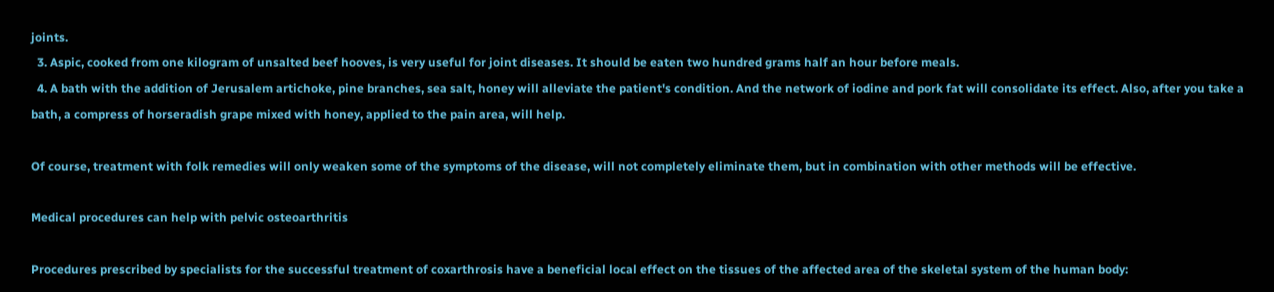joints.
  3. Aspic, cooked from one kilogram of unsalted beef hooves, is very useful for joint diseases. It should be eaten two hundred grams half an hour before meals.
  4. A bath with the addition of Jerusalem artichoke, pine branches, sea salt, honey will alleviate the patient's condition. And the network of iodine and pork fat will consolidate its effect. Also, after you take a bath, a compress of horseradish grape mixed with honey, applied to the pain area, will help.

Of course, treatment with folk remedies will only weaken some of the symptoms of the disease, will not completely eliminate them, but in combination with other methods will be effective.

Medical procedures can help with pelvic osteoarthritis

Procedures prescribed by specialists for the successful treatment of coxarthrosis have a beneficial local effect on the tissues of the affected area of the skeletal system of the human body: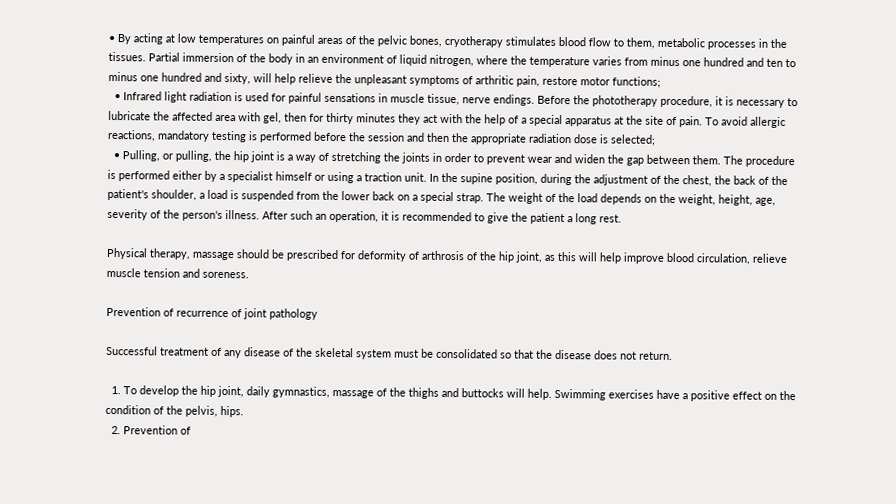• By acting at low temperatures on painful areas of the pelvic bones, cryotherapy stimulates blood flow to them, metabolic processes in the tissues. Partial immersion of the body in an environment of liquid nitrogen, where the temperature varies from minus one hundred and ten to minus one hundred and sixty, will help relieve the unpleasant symptoms of arthritic pain, restore motor functions;
  • Infrared light radiation is used for painful sensations in muscle tissue, nerve endings. Before the phototherapy procedure, it is necessary to lubricate the affected area with gel, then for thirty minutes they act with the help of a special apparatus at the site of pain. To avoid allergic reactions, mandatory testing is performed before the session and then the appropriate radiation dose is selected;
  • Pulling, or pulling, the hip joint is a way of stretching the joints in order to prevent wear and widen the gap between them. The procedure is performed either by a specialist himself or using a traction unit. In the supine position, during the adjustment of the chest, the back of the patient's shoulder, a load is suspended from the lower back on a special strap. The weight of the load depends on the weight, height, age, severity of the person's illness. After such an operation, it is recommended to give the patient a long rest.

Physical therapy, massage should be prescribed for deformity of arthrosis of the hip joint, as this will help improve blood circulation, relieve muscle tension and soreness.

Prevention of recurrence of joint pathology

Successful treatment of any disease of the skeletal system must be consolidated so that the disease does not return.

  1. To develop the hip joint, daily gymnastics, massage of the thighs and buttocks will help. Swimming exercises have a positive effect on the condition of the pelvis, hips.
  2. Prevention of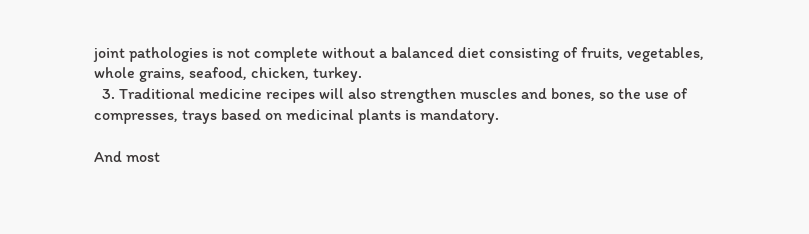joint pathologies is not complete without a balanced diet consisting of fruits, vegetables, whole grains, seafood, chicken, turkey.
  3. Traditional medicine recipes will also strengthen muscles and bones, so the use of compresses, trays based on medicinal plants is mandatory.

And most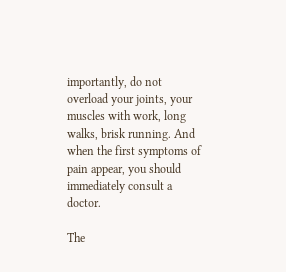importantly, do not overload your joints, your muscles with work, long walks, brisk running. And when the first symptoms of pain appear, you should immediately consult a doctor.

The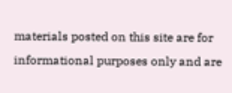materials posted on this site are for informational purposes only and are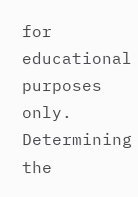for educational purposes only. Determining the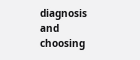diagnosis and choosing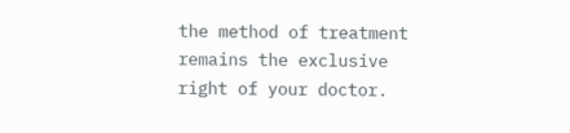the method of treatment remains the exclusive right of your doctor.